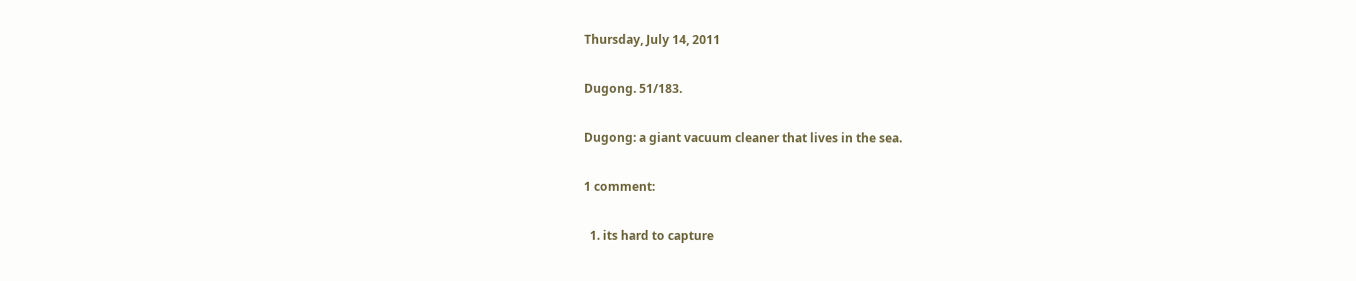Thursday, July 14, 2011

Dugong. 51/183.

Dugong: a giant vacuum cleaner that lives in the sea.

1 comment:

  1. its hard to capture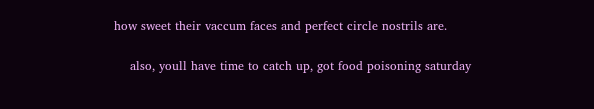how sweet their vaccum faces and perfect circle nostrils are.

    also, youll have time to catch up, got food poisoning saturday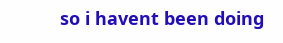so i havent been doing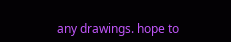any drawings. hope to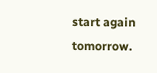start again tomorrow.